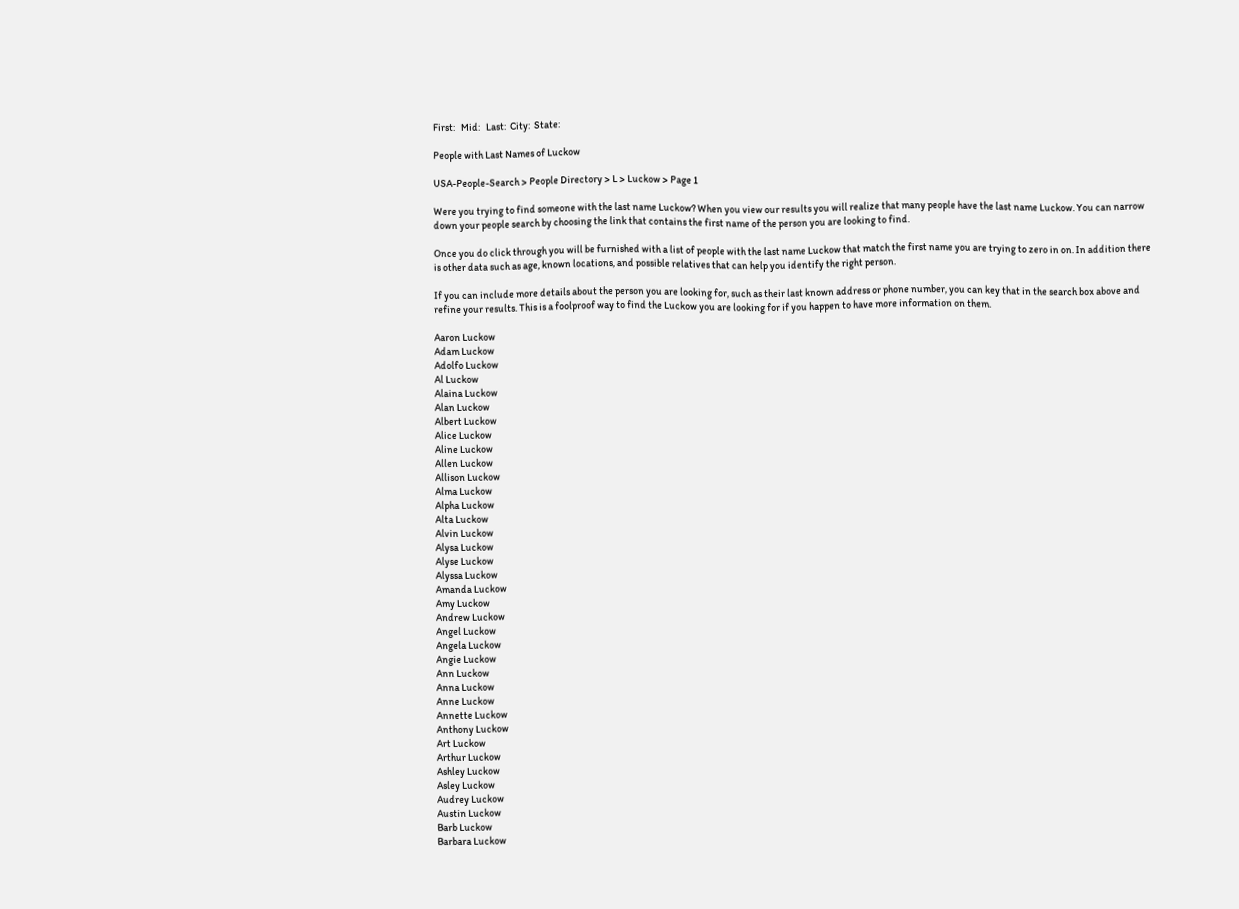First:   Mid:   Last:  City:  State:

People with Last Names of Luckow

USA-People-Search > People Directory > L > Luckow > Page 1

Were you trying to find someone with the last name Luckow? When you view our results you will realize that many people have the last name Luckow. You can narrow down your people search by choosing the link that contains the first name of the person you are looking to find.

Once you do click through you will be furnished with a list of people with the last name Luckow that match the first name you are trying to zero in on. In addition there is other data such as age, known locations, and possible relatives that can help you identify the right person.

If you can include more details about the person you are looking for, such as their last known address or phone number, you can key that in the search box above and refine your results. This is a foolproof way to find the Luckow you are looking for if you happen to have more information on them.

Aaron Luckow
Adam Luckow
Adolfo Luckow
Al Luckow
Alaina Luckow
Alan Luckow
Albert Luckow
Alice Luckow
Aline Luckow
Allen Luckow
Allison Luckow
Alma Luckow
Alpha Luckow
Alta Luckow
Alvin Luckow
Alysa Luckow
Alyse Luckow
Alyssa Luckow
Amanda Luckow
Amy Luckow
Andrew Luckow
Angel Luckow
Angela Luckow
Angie Luckow
Ann Luckow
Anna Luckow
Anne Luckow
Annette Luckow
Anthony Luckow
Art Luckow
Arthur Luckow
Ashley Luckow
Asley Luckow
Audrey Luckow
Austin Luckow
Barb Luckow
Barbara Luckow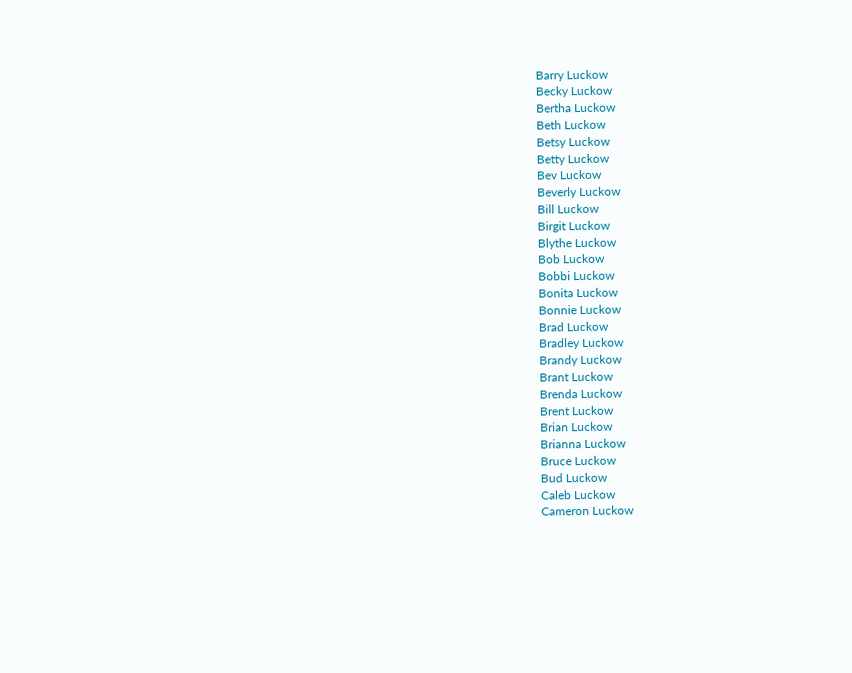Barry Luckow
Becky Luckow
Bertha Luckow
Beth Luckow
Betsy Luckow
Betty Luckow
Bev Luckow
Beverly Luckow
Bill Luckow
Birgit Luckow
Blythe Luckow
Bob Luckow
Bobbi Luckow
Bonita Luckow
Bonnie Luckow
Brad Luckow
Bradley Luckow
Brandy Luckow
Brant Luckow
Brenda Luckow
Brent Luckow
Brian Luckow
Brianna Luckow
Bruce Luckow
Bud Luckow
Caleb Luckow
Cameron Luckow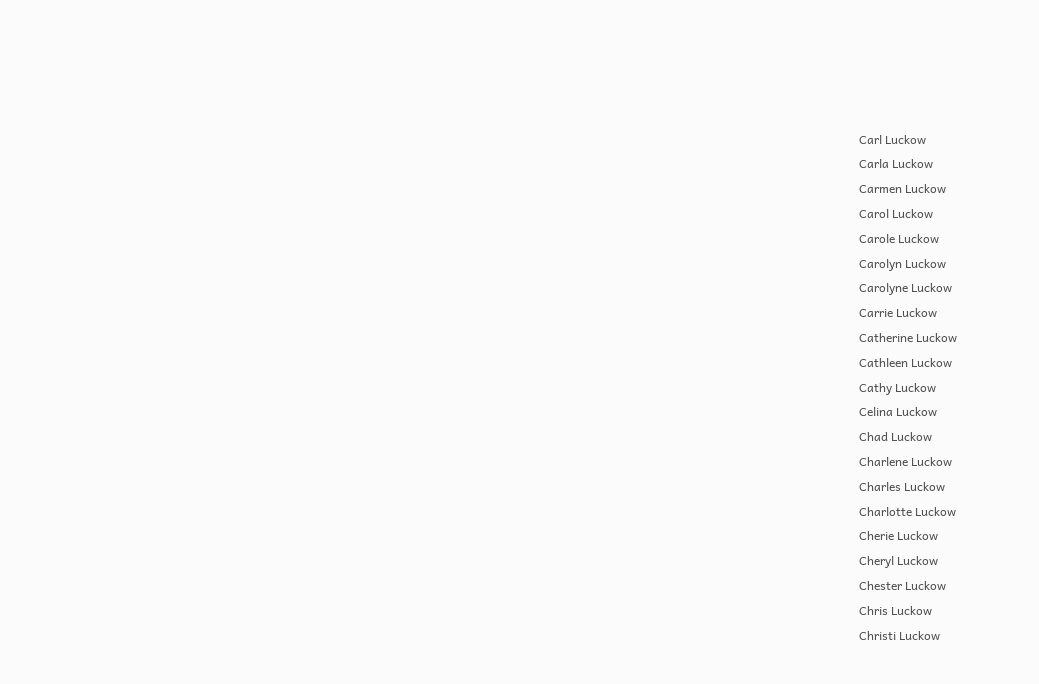Carl Luckow
Carla Luckow
Carmen Luckow
Carol Luckow
Carole Luckow
Carolyn Luckow
Carolyne Luckow
Carrie Luckow
Catherine Luckow
Cathleen Luckow
Cathy Luckow
Celina Luckow
Chad Luckow
Charlene Luckow
Charles Luckow
Charlotte Luckow
Cherie Luckow
Cheryl Luckow
Chester Luckow
Chris Luckow
Christi Luckow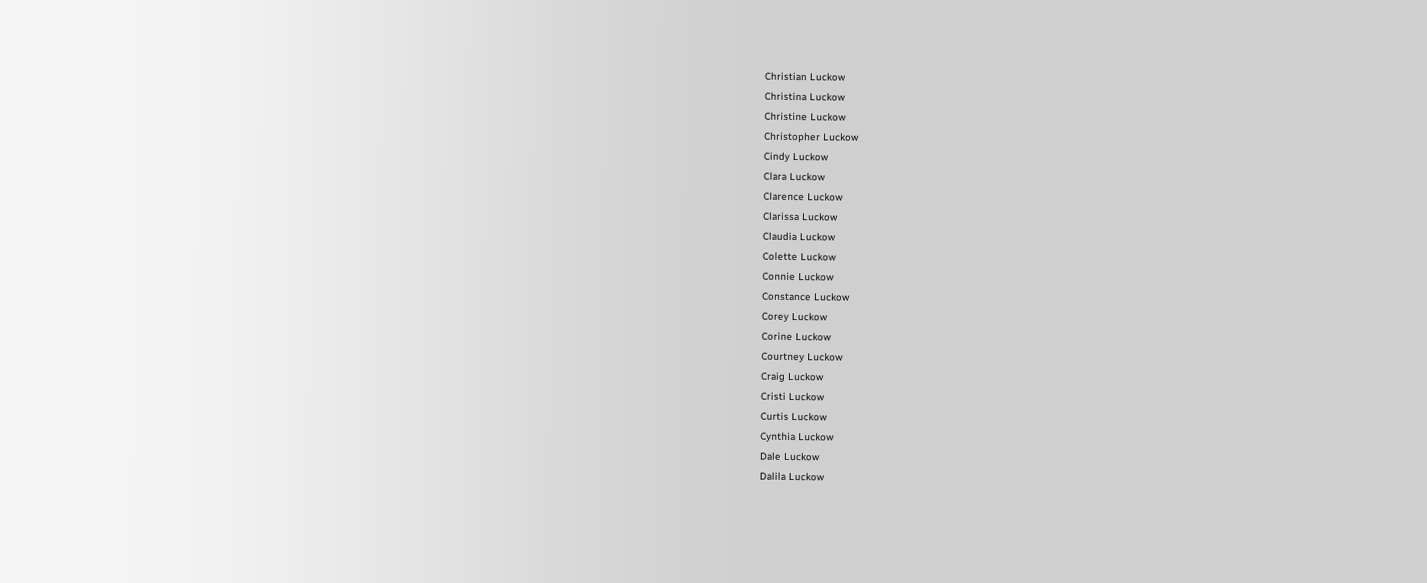Christian Luckow
Christina Luckow
Christine Luckow
Christopher Luckow
Cindy Luckow
Clara Luckow
Clarence Luckow
Clarissa Luckow
Claudia Luckow
Colette Luckow
Connie Luckow
Constance Luckow
Corey Luckow
Corine Luckow
Courtney Luckow
Craig Luckow
Cristi Luckow
Curtis Luckow
Cynthia Luckow
Dale Luckow
Dalila Luckow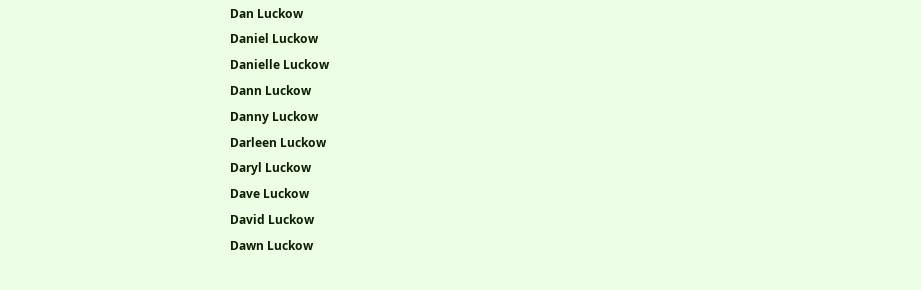Dan Luckow
Daniel Luckow
Danielle Luckow
Dann Luckow
Danny Luckow
Darleen Luckow
Daryl Luckow
Dave Luckow
David Luckow
Dawn Luckow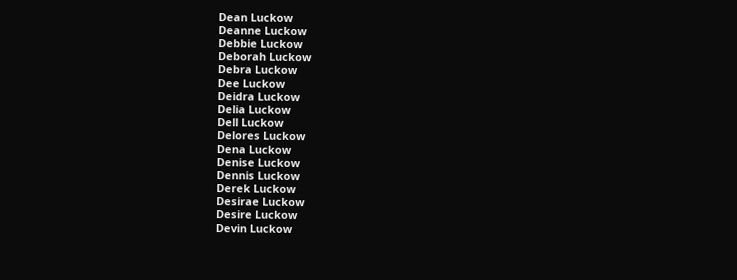Dean Luckow
Deanne Luckow
Debbie Luckow
Deborah Luckow
Debra Luckow
Dee Luckow
Deidra Luckow
Delia Luckow
Dell Luckow
Delores Luckow
Dena Luckow
Denise Luckow
Dennis Luckow
Derek Luckow
Desirae Luckow
Desire Luckow
Devin Luckow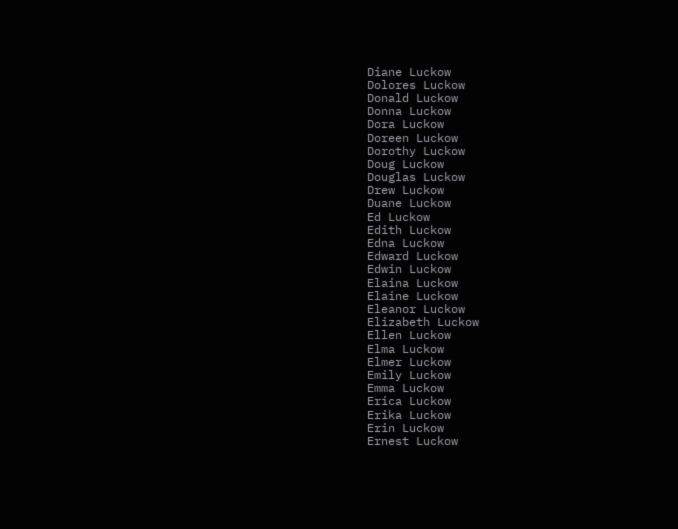Diane Luckow
Dolores Luckow
Donald Luckow
Donna Luckow
Dora Luckow
Doreen Luckow
Dorothy Luckow
Doug Luckow
Douglas Luckow
Drew Luckow
Duane Luckow
Ed Luckow
Edith Luckow
Edna Luckow
Edward Luckow
Edwin Luckow
Elaina Luckow
Elaine Luckow
Eleanor Luckow
Elizabeth Luckow
Ellen Luckow
Elma Luckow
Elmer Luckow
Emily Luckow
Emma Luckow
Erica Luckow
Erika Luckow
Erin Luckow
Ernest Luckow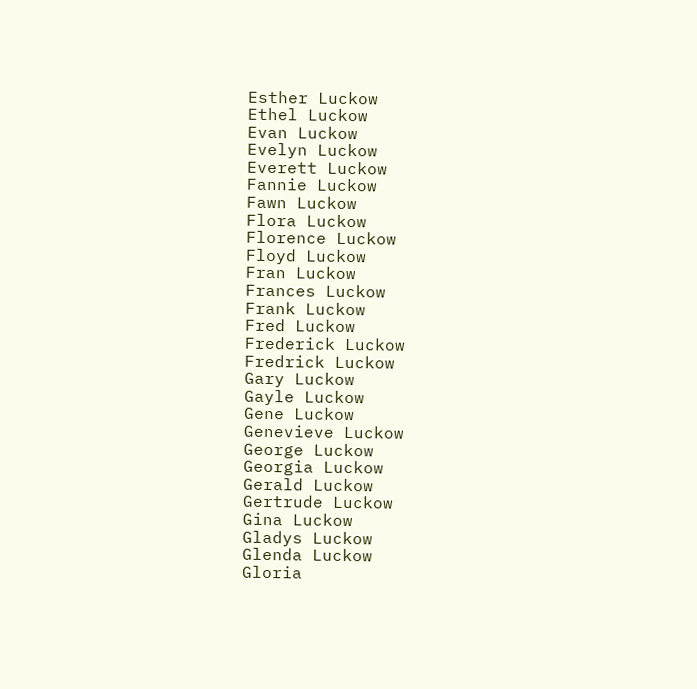Esther Luckow
Ethel Luckow
Evan Luckow
Evelyn Luckow
Everett Luckow
Fannie Luckow
Fawn Luckow
Flora Luckow
Florence Luckow
Floyd Luckow
Fran Luckow
Frances Luckow
Frank Luckow
Fred Luckow
Frederick Luckow
Fredrick Luckow
Gary Luckow
Gayle Luckow
Gene Luckow
Genevieve Luckow
George Luckow
Georgia Luckow
Gerald Luckow
Gertrude Luckow
Gina Luckow
Gladys Luckow
Glenda Luckow
Gloria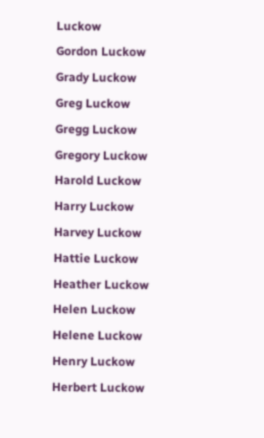Luckow
Gordon Luckow
Grady Luckow
Greg Luckow
Gregg Luckow
Gregory Luckow
Harold Luckow
Harry Luckow
Harvey Luckow
Hattie Luckow
Heather Luckow
Helen Luckow
Helene Luckow
Henry Luckow
Herbert Luckow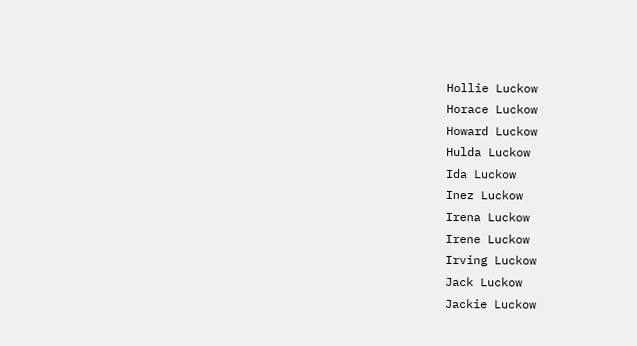Hollie Luckow
Horace Luckow
Howard Luckow
Hulda Luckow
Ida Luckow
Inez Luckow
Irena Luckow
Irene Luckow
Irving Luckow
Jack Luckow
Jackie Luckow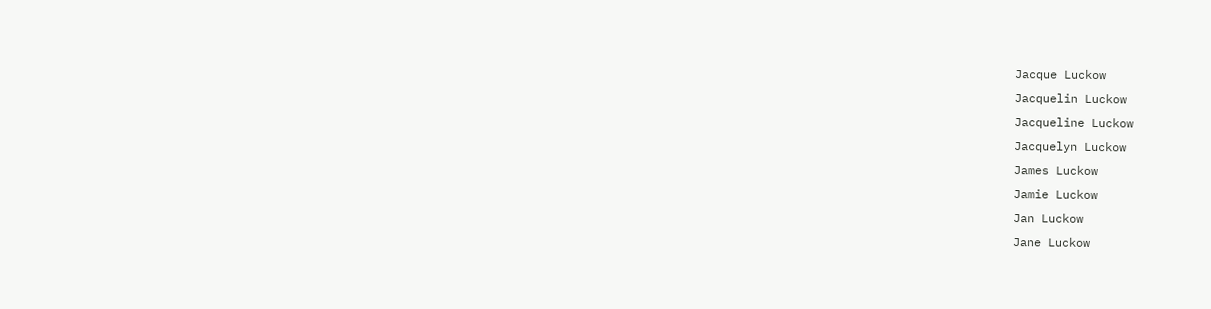Jacque Luckow
Jacquelin Luckow
Jacqueline Luckow
Jacquelyn Luckow
James Luckow
Jamie Luckow
Jan Luckow
Jane Luckow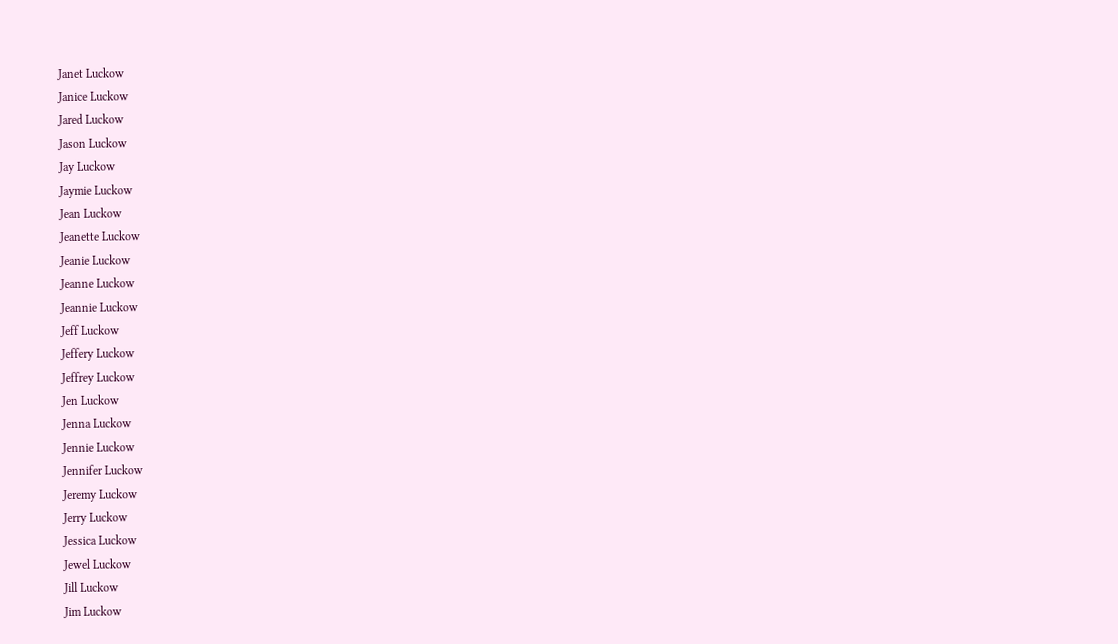Janet Luckow
Janice Luckow
Jared Luckow
Jason Luckow
Jay Luckow
Jaymie Luckow
Jean Luckow
Jeanette Luckow
Jeanie Luckow
Jeanne Luckow
Jeannie Luckow
Jeff Luckow
Jeffery Luckow
Jeffrey Luckow
Jen Luckow
Jenna Luckow
Jennie Luckow
Jennifer Luckow
Jeremy Luckow
Jerry Luckow
Jessica Luckow
Jewel Luckow
Jill Luckow
Jim Luckow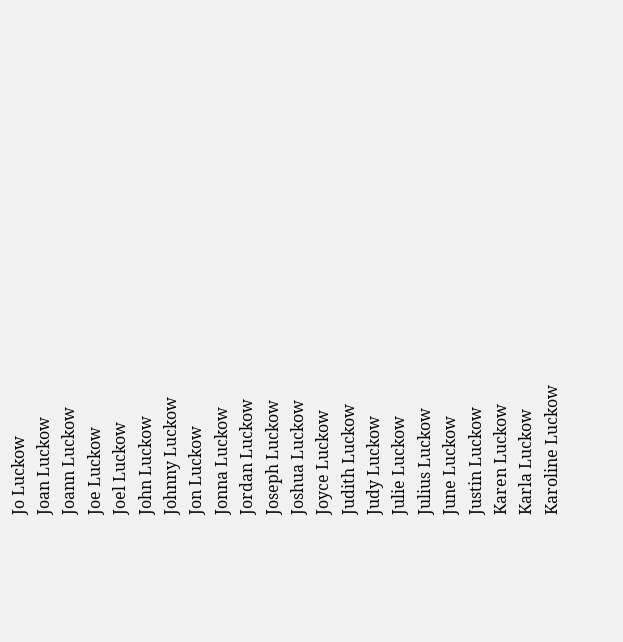Jo Luckow
Joan Luckow
Joann Luckow
Joe Luckow
Joel Luckow
John Luckow
Johnny Luckow
Jon Luckow
Jonna Luckow
Jordan Luckow
Joseph Luckow
Joshua Luckow
Joyce Luckow
Judith Luckow
Judy Luckow
Julie Luckow
Julius Luckow
June Luckow
Justin Luckow
Karen Luckow
Karla Luckow
Karoline Luckow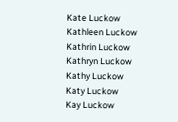Kate Luckow
Kathleen Luckow
Kathrin Luckow
Kathryn Luckow
Kathy Luckow
Katy Luckow
Kay Luckow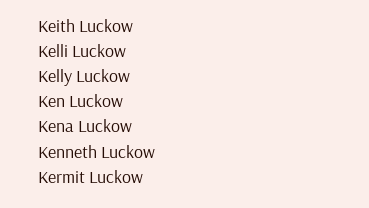Keith Luckow
Kelli Luckow
Kelly Luckow
Ken Luckow
Kena Luckow
Kenneth Luckow
Kermit Luckow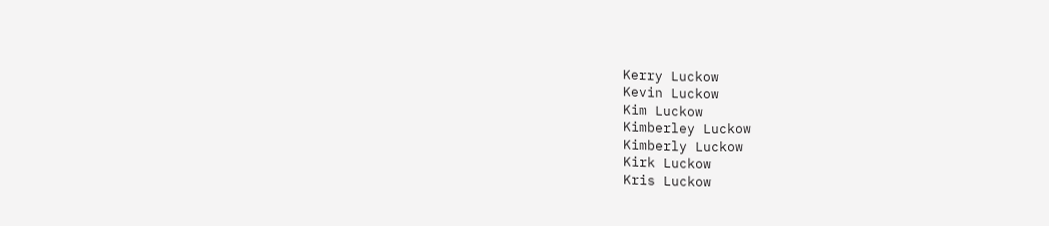Kerry Luckow
Kevin Luckow
Kim Luckow
Kimberley Luckow
Kimberly Luckow
Kirk Luckow
Kris Luckow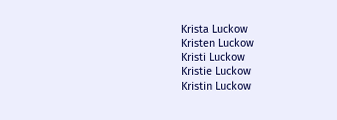Krista Luckow
Kristen Luckow
Kristi Luckow
Kristie Luckow
Kristin Luckow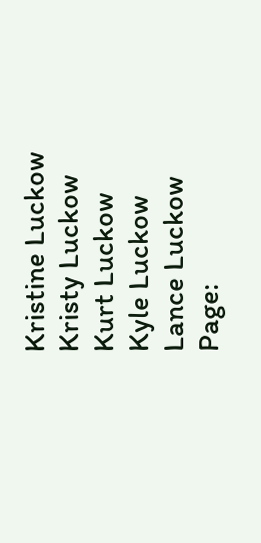Kristine Luckow
Kristy Luckow
Kurt Luckow
Kyle Luckow
Lance Luckow
Page: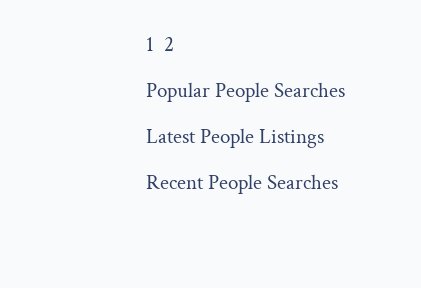1  2

Popular People Searches

Latest People Listings

Recent People Searches